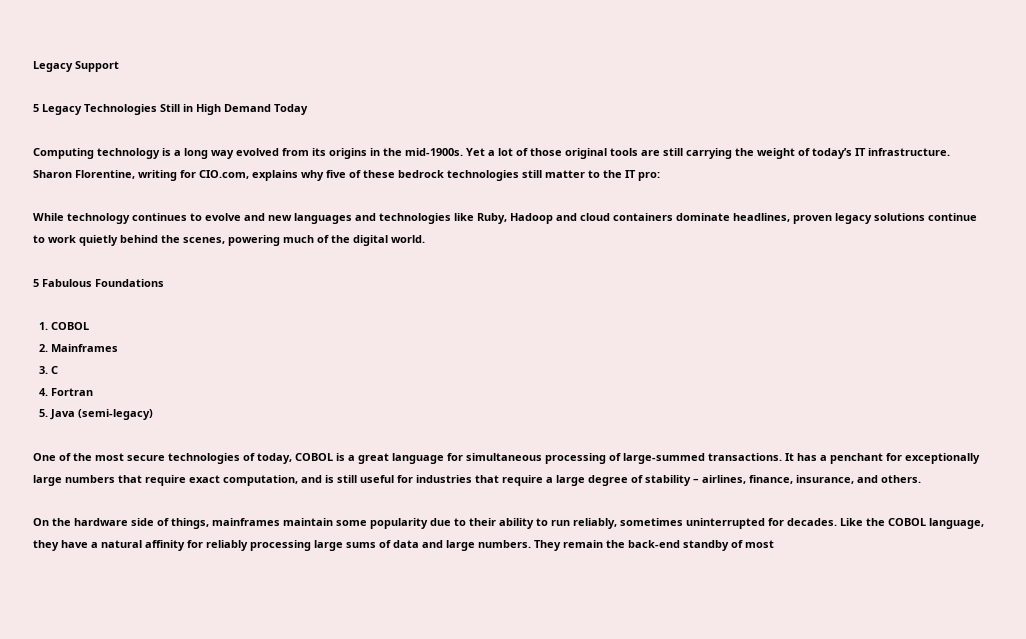Legacy Support

5 Legacy Technologies Still in High Demand Today

Computing technology is a long way evolved from its origins in the mid-1900s. Yet a lot of those original tools are still carrying the weight of today’s IT infrastructure. Sharon Florentine, writing for CIO.com, explains why five of these bedrock technologies still matter to the IT pro:

While technology continues to evolve and new languages and technologies like Ruby, Hadoop and cloud containers dominate headlines, proven legacy solutions continue to work quietly behind the scenes, powering much of the digital world.

5 Fabulous Foundations

  1. COBOL
  2. Mainframes
  3. C
  4. Fortran
  5. Java (semi-legacy)

One of the most secure technologies of today, COBOL is a great language for simultaneous processing of large-summed transactions. It has a penchant for exceptionally large numbers that require exact computation, and is still useful for industries that require a large degree of stability – airlines, finance, insurance, and others.

On the hardware side of things, mainframes maintain some popularity due to their ability to run reliably, sometimes uninterrupted for decades. Like the COBOL language, they have a natural affinity for reliably processing large sums of data and large numbers. They remain the back-end standby of most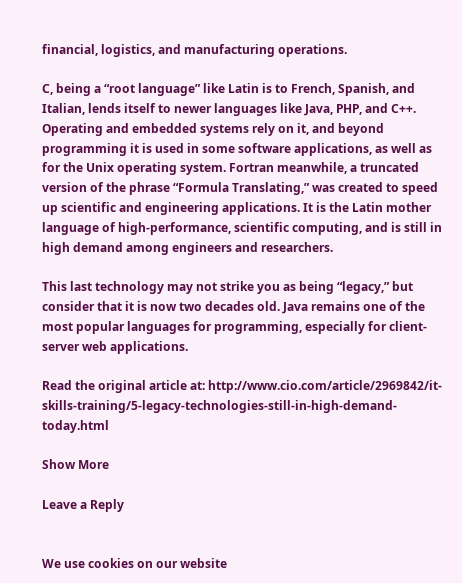financial, logistics, and manufacturing operations.

C, being a “root language” like Latin is to French, Spanish, and Italian, lends itself to newer languages like Java, PHP, and C++. Operating and embedded systems rely on it, and beyond programming it is used in some software applications, as well as for the Unix operating system. Fortran meanwhile, a truncated version of the phrase “Formula Translating,” was created to speed up scientific and engineering applications. It is the Latin mother language of high-performance, scientific computing, and is still in high demand among engineers and researchers.

This last technology may not strike you as being “legacy,” but consider that it is now two decades old. Java remains one of the most popular languages for programming, especially for client-server web applications.

Read the original article at: http://www.cio.com/article/2969842/it-skills-training/5-legacy-technologies-still-in-high-demand-today.html

Show More

Leave a Reply


We use cookies on our website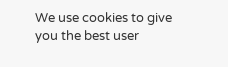We use cookies to give you the best user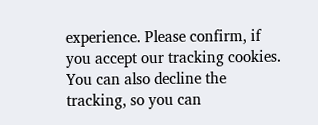experience. Please confirm, if you accept our tracking cookies. You can also decline the tracking, so you can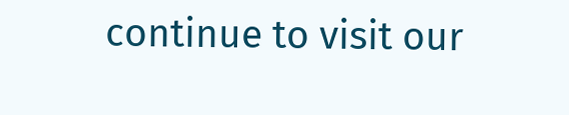continue to visit our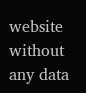website without any data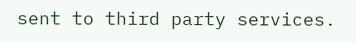sent to third party services.